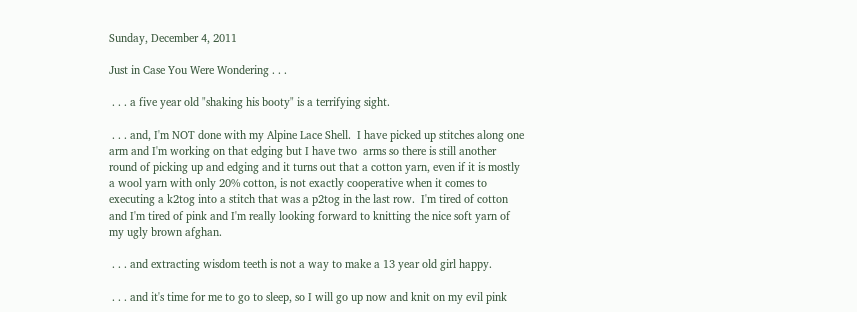Sunday, December 4, 2011

Just in Case You Were Wondering . . .

 . . . a five year old "shaking his booty" is a terrifying sight.

 . . . and, I'm NOT done with my Alpine Lace Shell.  I have picked up stitches along one arm and I'm working on that edging but I have two  arms so there is still another round of picking up and edging and it turns out that a cotton yarn, even if it is mostly a wool yarn with only 20% cotton, is not exactly cooperative when it comes to executing a k2tog into a stitch that was a p2tog in the last row.  I'm tired of cotton and I'm tired of pink and I'm really looking forward to knitting the nice soft yarn of my ugly brown afghan.

 . . . and extracting wisdom teeth is not a way to make a 13 year old girl happy.

 . . . and it's time for me to go to sleep, so I will go up now and knit on my evil pink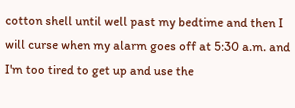cotton shell until well past my bedtime and then I will curse when my alarm goes off at 5:30 a.m. and I'm too tired to get up and use the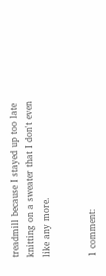treadmill because I stayed up too late knitting on a sweater that I don't even like any more.


1 comment: